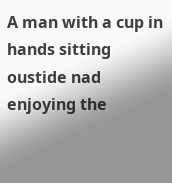A man with a cup in hands sitting oustide nad enjoying the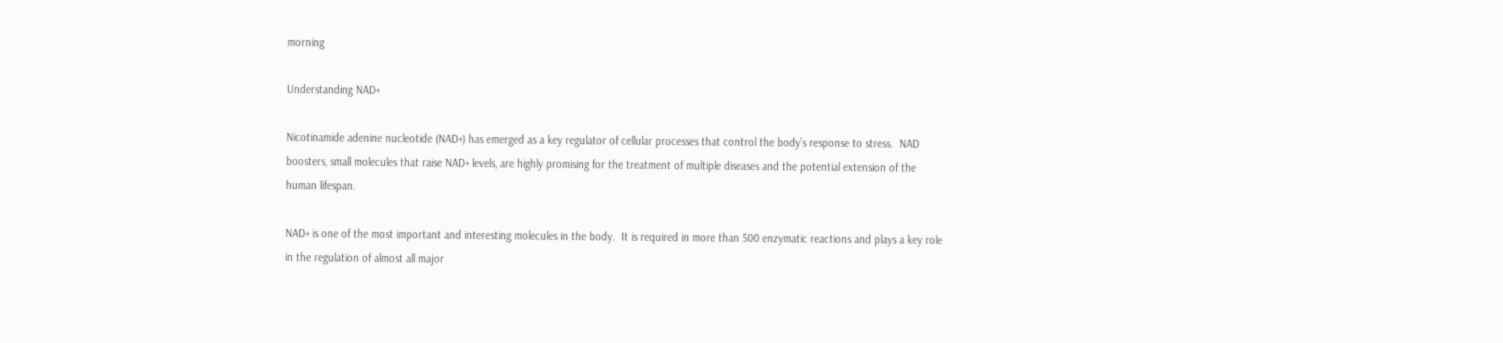morning

Understanding NAD+

Nicotinamide adenine nucleotide (NAD+) has emerged as a key regulator of cellular processes that control the body’s response to stress.  NAD boosters, small molecules that raise NAD+ levels, are highly promising for the treatment of multiple diseases and the potential extension of the human lifespan.

NAD+ is one of the most important and interesting molecules in the body.  It is required in more than 500 enzymatic reactions and plays a key role in the regulation of almost all major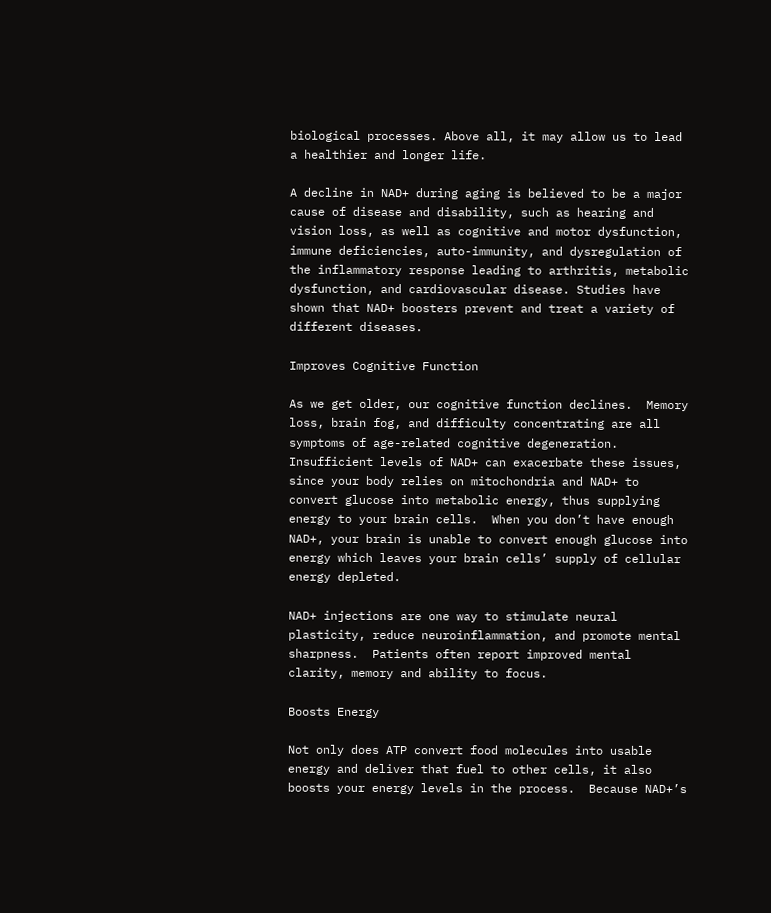biological processes. Above all, it may allow us to lead a healthier and longer life.

A decline in NAD+ during aging is believed to be a major cause of disease and disability, such as hearing and vision loss, as well as cognitive and motor dysfunction, immune deficiencies, auto-immunity, and dysregulation of the inflammatory response leading to arthritis, metabolic dysfunction, and cardiovascular disease. Studies have shown that NAD+ boosters prevent and treat a variety of different diseases.

Improves Cognitive Function

As we get older, our cognitive function declines.  Memory loss, brain fog, and difficulty concentrating are all symptoms of age-related cognitive degeneration.  Insufficient levels of NAD+ can exacerbate these issues, since your body relies on mitochondria and NAD+ to convert glucose into metabolic energy, thus supplying energy to your brain cells.  When you don’t have enough NAD+, your brain is unable to convert enough glucose into energy which leaves your brain cells’ supply of cellular energy depleted.

NAD+ injections are one way to stimulate neural plasticity, reduce neuroinflammation, and promote mental sharpness.  Patients often report improved mental clarity, memory and ability to focus.

Boosts Energy

Not only does ATP convert food molecules into usable energy and deliver that fuel to other cells, it also boosts your energy levels in the process.  Because NAD+’s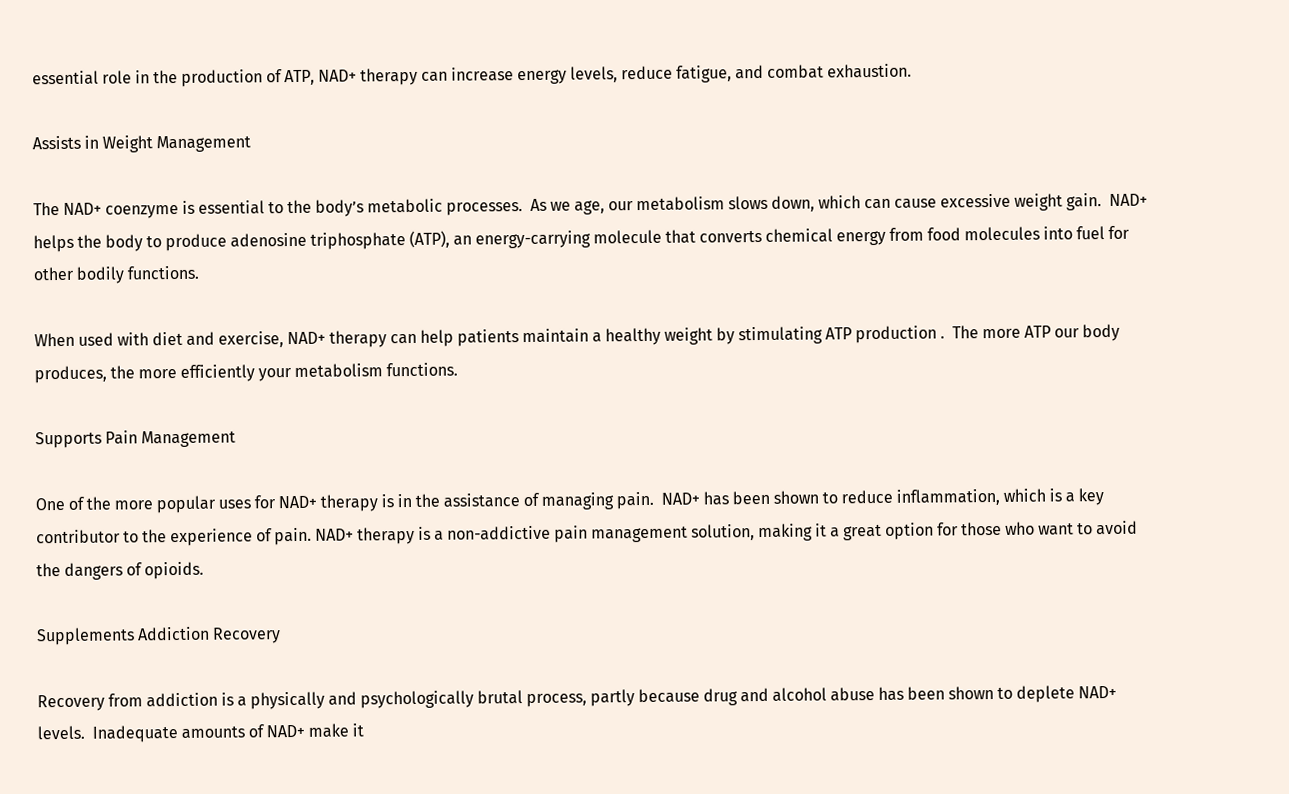essential role in the production of ATP, NAD+ therapy can increase energy levels, reduce fatigue, and combat exhaustion.

Assists in Weight Management

The NAD+ coenzyme is essential to the body’s metabolic processes.  As we age, our metabolism slows down, which can cause excessive weight gain.  NAD+ helps the body to produce adenosine triphosphate (ATP), an energy-carrying molecule that converts chemical energy from food molecules into fuel for other bodily functions.

When used with diet and exercise, NAD+ therapy can help patients maintain a healthy weight by stimulating ATP production .  The more ATP our body produces, the more efficiently your metabolism functions.

Supports Pain Management

One of the more popular uses for NAD+ therapy is in the assistance of managing pain.  NAD+ has been shown to reduce inflammation, which is a key contributor to the experience of pain. NAD+ therapy is a non-addictive pain management solution, making it a great option for those who want to avoid the dangers of opioids.

Supplements Addiction Recovery

Recovery from addiction is a physically and psychologically brutal process, partly because drug and alcohol abuse has been shown to deplete NAD+ levels.  Inadequate amounts of NAD+ make it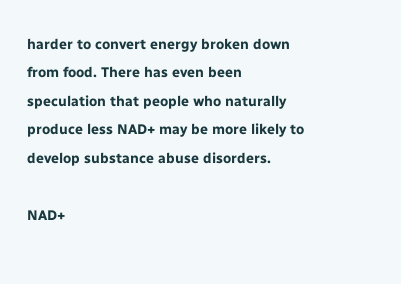harder to convert energy broken down from food. There has even been speculation that people who naturally produce less NAD+ may be more likely to develop substance abuse disorders.

NAD+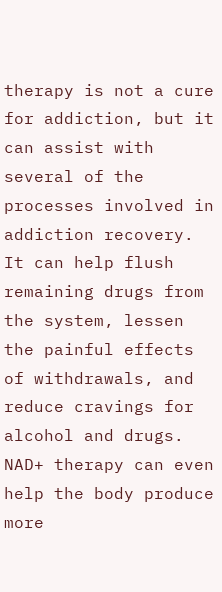therapy is not a cure for addiction, but it can assist with several of the processes involved in addiction recovery.  It can help flush remaining drugs from the system, lessen the painful effects of withdrawals, and reduce cravings for alcohol and drugs.  NAD+ therapy can even help the body produce more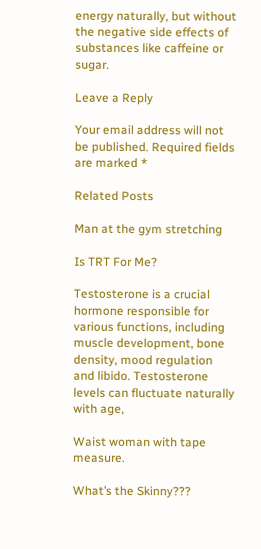energy naturally, but without the negative side effects of substances like caffeine or sugar.

Leave a Reply

Your email address will not be published. Required fields are marked *

Related Posts

Man at the gym stretching

Is TRT For Me?

Testosterone is a crucial hormone responsible for various functions, including muscle development, bone density, mood regulation and libido. Testosterone levels can fluctuate naturally with age,

Waist woman with tape measure.

What’s the Skinny???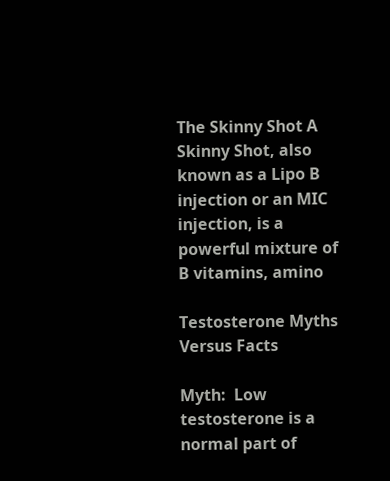The Skinny Shot A Skinny Shot, also known as a Lipo B injection or an MIC injection, is a powerful mixture of B vitamins, amino

Testosterone Myths Versus Facts

Myth:  Low testosterone is a normal part of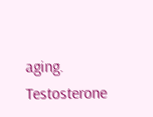aging.   Testosterone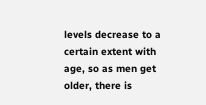levels decrease to a certain extent with age, so as men get older, there is